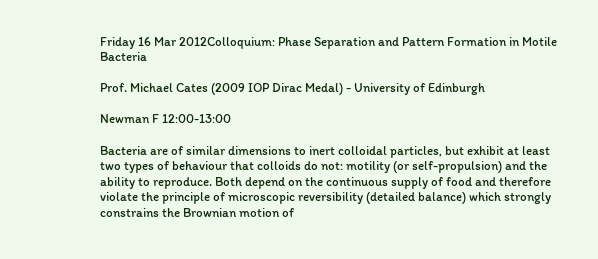Friday 16 Mar 2012Colloquium: Phase Separation and Pattern Formation in Motile Bacteria

Prof. Michael Cates (2009 IOP Dirac Medal) - University of Edinburgh

Newman F 12:00-13:00

Bacteria are of similar dimensions to inert colloidal particles, but exhibit at least two types of behaviour that colloids do not: motility (or self-propulsion) and the ability to reproduce. Both depend on the continuous supply of food and therefore violate the principle of microscopic reversibility (detailed balance) which strongly constrains the Brownian motion of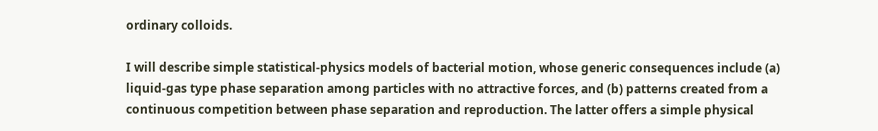ordinary colloids.

I will describe simple statistical-physics models of bacterial motion, whose generic consequences include (a) liquid-gas type phase separation among particles with no attractive forces, and (b) patterns created from a continuous competition between phase separation and reproduction. The latter offers a simple physical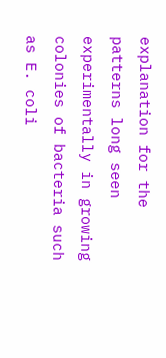explanation for the patterns long seen experimentally in growing colonies of bacteria such as E. coli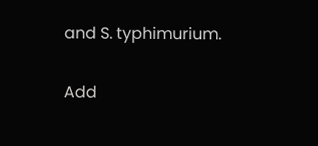and S. typhimurium.

Add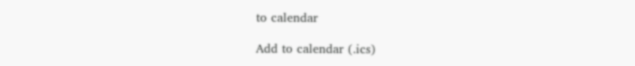to calendar

Add to calendar (.ics)